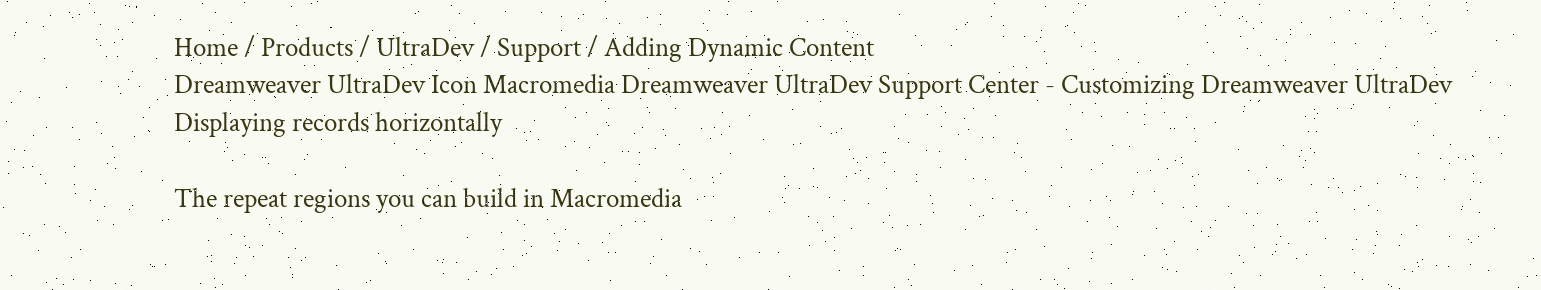Home / Products / UltraDev / Support / Adding Dynamic Content
Dreamweaver UltraDev Icon Macromedia Dreamweaver UltraDev Support Center - Customizing Dreamweaver UltraDev
Displaying records horizontally

The repeat regions you can build in Macromedia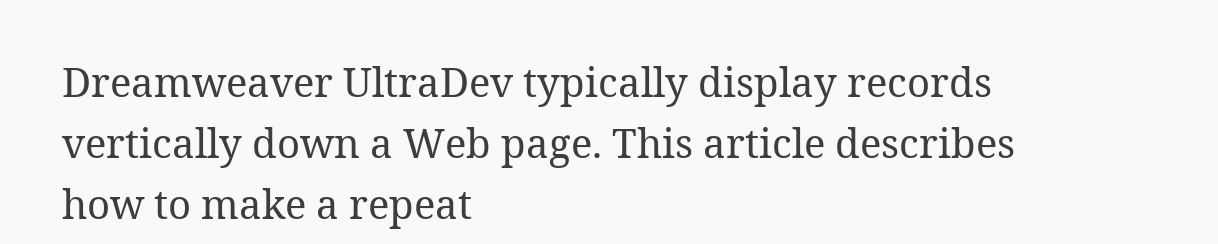Dreamweaver UltraDev typically display records vertically down a Web page. This article describes how to make a repeat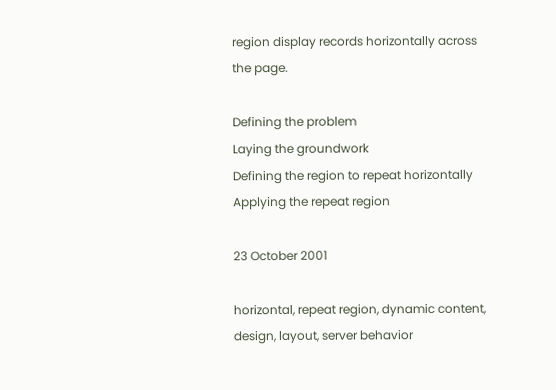region display records horizontally across the page.

Defining the problem
Laying the groundwork
Defining the region to repeat horizontally
Applying the repeat region

23 October 2001

horizontal, repeat region, dynamic content, design, layout, server behavior